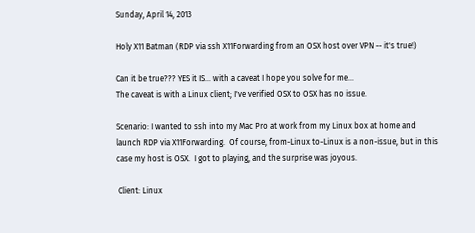Sunday, April 14, 2013

Holy X11 Batman (RDP via ssh X11Forwarding from an OSX host over VPN -- it's true!)

Can it be true??? YES it IS... with a caveat I hope you solve for me...
The caveat is with a Linux client; I've verified OSX to OSX has no issue.

Scenario: I wanted to ssh into my Mac Pro at work from my Linux box at home and launch RDP via X11Forwarding.  Of course, from-Linux to-Linux is a non-issue, but in this case my host is OSX.  I got to playing, and the surprise was joyous.

 Client: Linux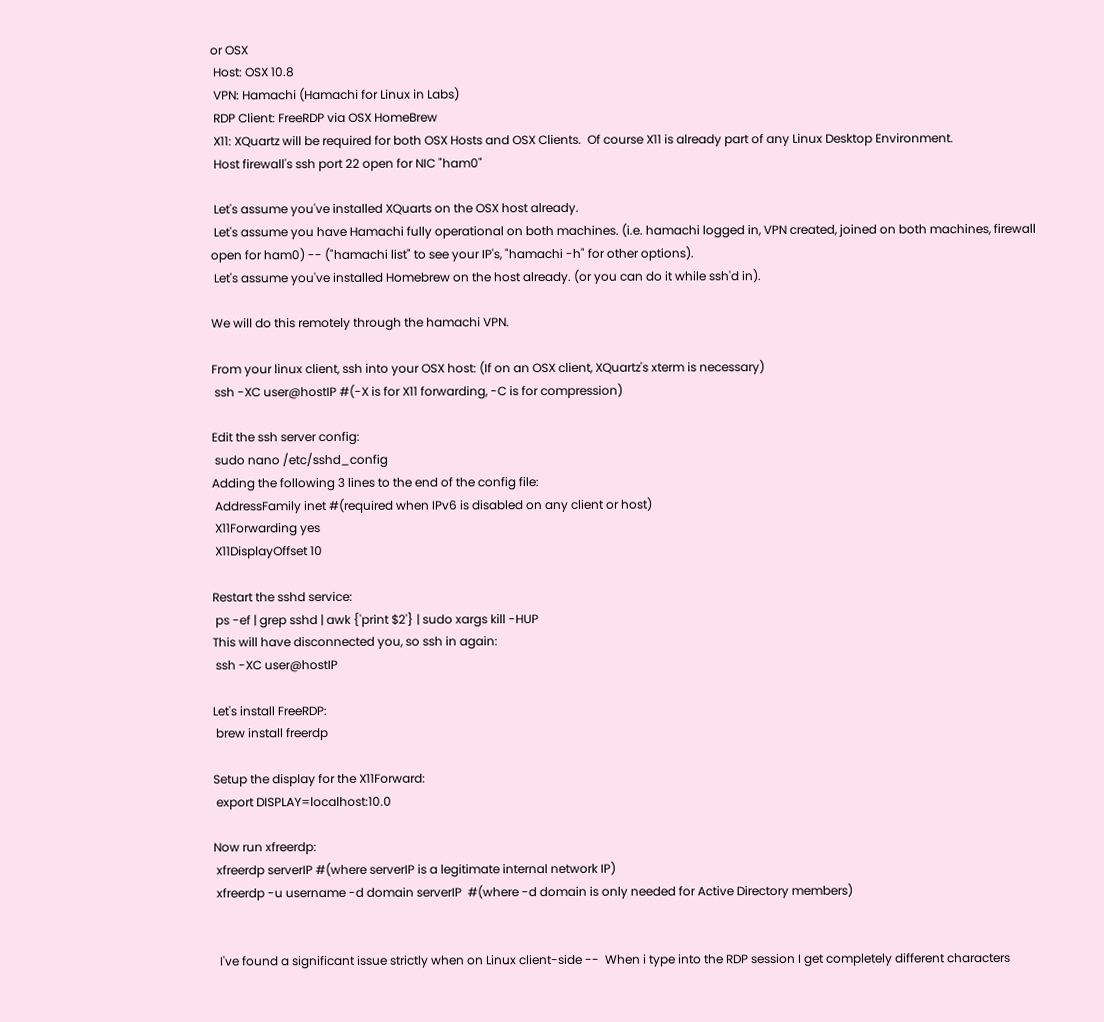or OSX
 Host: OSX 10.8
 VPN: Hamachi (Hamachi for Linux in Labs)
 RDP Client: FreeRDP via OSX HomeBrew
 X11: XQuartz will be required for both OSX Hosts and OSX Clients.  Of course X11 is already part of any Linux Desktop Environment.
 Host firewall's ssh port 22 open for NIC "ham0"

 Let's assume you've installed XQuarts on the OSX host already.
 Let's assume you have Hamachi fully operational on both machines. (i.e. hamachi logged in, VPN created, joined on both machines, firewall open for ham0) -- ("hamachi list" to see your IP's, "hamachi -h" for other options).
 Let's assume you've installed Homebrew on the host already. (or you can do it while ssh'd in).

We will do this remotely through the hamachi VPN.

From your linux client, ssh into your OSX host: (If on an OSX client, XQuartz's xterm is necessary)
 ssh -XC user@hostIP #(-X is for X11 forwarding, -C is for compression)

Edit the ssh server config:
 sudo nano /etc/sshd_config
Adding the following 3 lines to the end of the config file:
 AddressFamily inet #(required when IPv6 is disabled on any client or host)
 X11Forwarding yes
 X11DisplayOffset 10

Restart the sshd service:
 ps -ef | grep sshd | awk {'print $2'} | sudo xargs kill -HUP
This will have disconnected you, so ssh in again:
 ssh -XC user@hostIP

Let's install FreeRDP:
 brew install freerdp

Setup the display for the X11Forward:
 export DISPLAY=localhost:10.0

Now run xfreerdp:
 xfreerdp serverIP #(where serverIP is a legitimate internal network IP)
 xfreerdp -u username -d domain serverIP  #(where -d domain is only needed for Active Directory members)


  I've found a significant issue strictly when on Linux client-side --  When i type into the RDP session I get completely different characters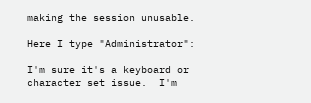making the session unusable.

Here I type "Administrator":

I'm sure it's a keyboard or character set issue.  I'm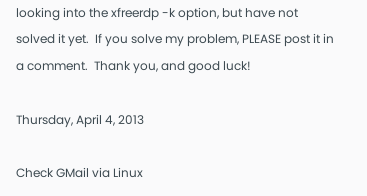looking into the xfreerdp -k option, but have not solved it yet.  If you solve my problem, PLEASE post it in a comment.  Thank you, and good luck!

Thursday, April 4, 2013

Check GMail via Linux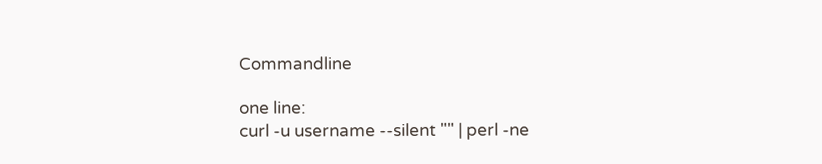Commandline

one line:
curl -u username --silent "" | perl -ne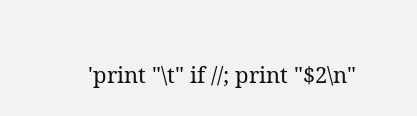'print "\t" if //; print "$2\n"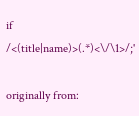if /<(title|name)>(.*)<\/\1>/;'

originally from: